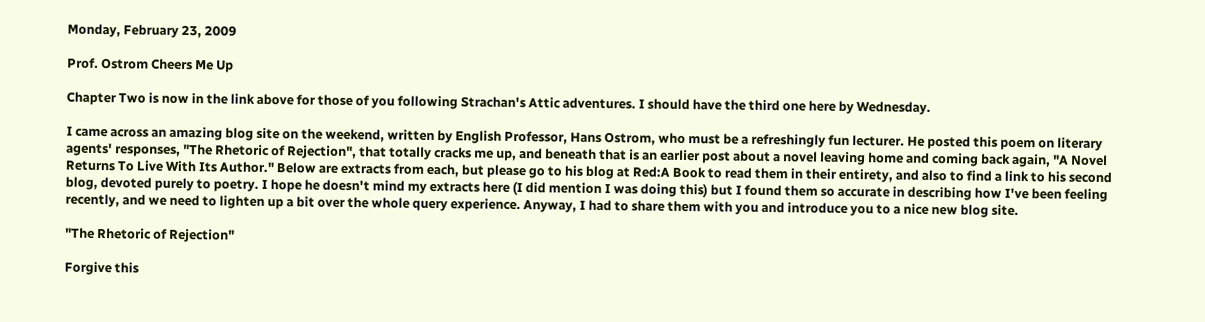Monday, February 23, 2009

Prof. Ostrom Cheers Me Up

Chapter Two is now in the link above for those of you following Strachan's Attic adventures. I should have the third one here by Wednesday.

I came across an amazing blog site on the weekend, written by English Professor, Hans Ostrom, who must be a refreshingly fun lecturer. He posted this poem on literary agents' responses, "The Rhetoric of Rejection", that totally cracks me up, and beneath that is an earlier post about a novel leaving home and coming back again, "A Novel Returns To Live With Its Author." Below are extracts from each, but please go to his blog at Red:A Book to read them in their entirety, and also to find a link to his second blog, devoted purely to poetry. I hope he doesn't mind my extracts here (I did mention I was doing this) but I found them so accurate in describing how I've been feeling recently, and we need to lighten up a bit over the whole query experience. Anyway, I had to share them with you and introduce you to a nice new blog site.

"The Rhetoric of Rejection"

Forgive this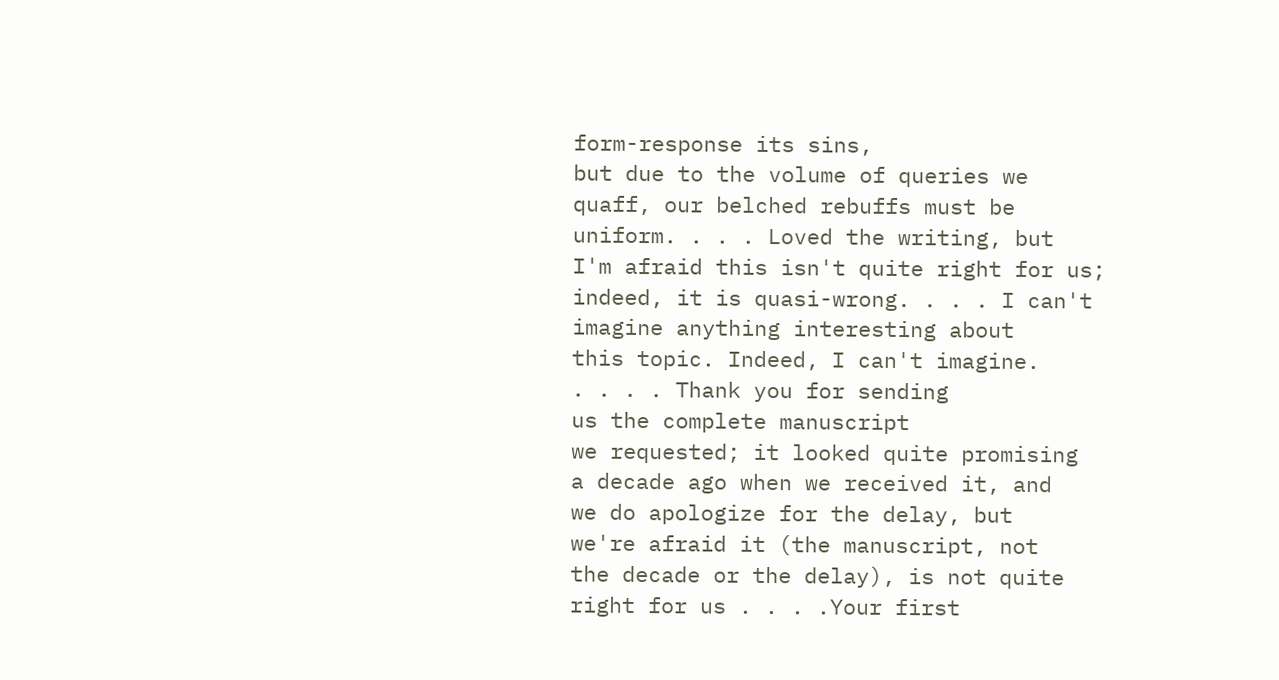form-response its sins,
but due to the volume of queries we
quaff, our belched rebuffs must be
uniform. . . . Loved the writing, but
I'm afraid this isn't quite right for us;
indeed, it is quasi-wrong. . . . I can't
imagine anything interesting about
this topic. Indeed, I can't imagine.
. . . . Thank you for sending
us the complete manuscript
we requested; it looked quite promising
a decade ago when we received it, and
we do apologize for the delay, but
we're afraid it (the manuscript, not
the decade or the delay), is not quite
right for us . . . .Your first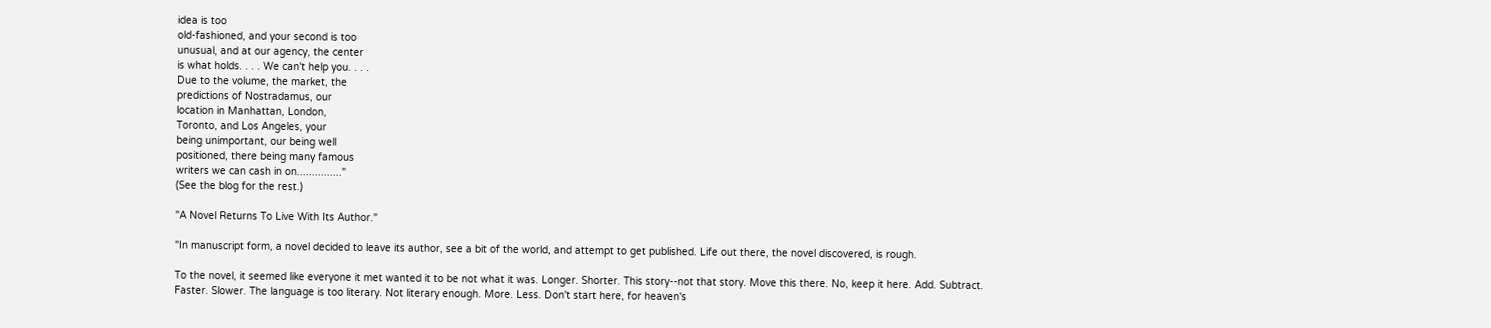idea is too
old-fashioned, and your second is too
unusual, and at our agency, the center
is what holds. . . . We can't help you. . . .
Due to the volume, the market, the
predictions of Nostradamus, our
location in Manhattan, London,
Toronto, and Los Angeles, your
being unimportant, our being well
positioned, there being many famous
writers we can cash in on..............."
(See the blog for the rest.)

"A Novel Returns To Live With Its Author."

"In manuscript form, a novel decided to leave its author, see a bit of the world, and attempt to get published. Life out there, the novel discovered, is rough.

To the novel, it seemed like everyone it met wanted it to be not what it was. Longer. Shorter. This story--not that story. Move this there. No, keep it here. Add. Subtract. Faster. Slower. The language is too literary. Not literary enough. More. Less. Don't start here, for heaven's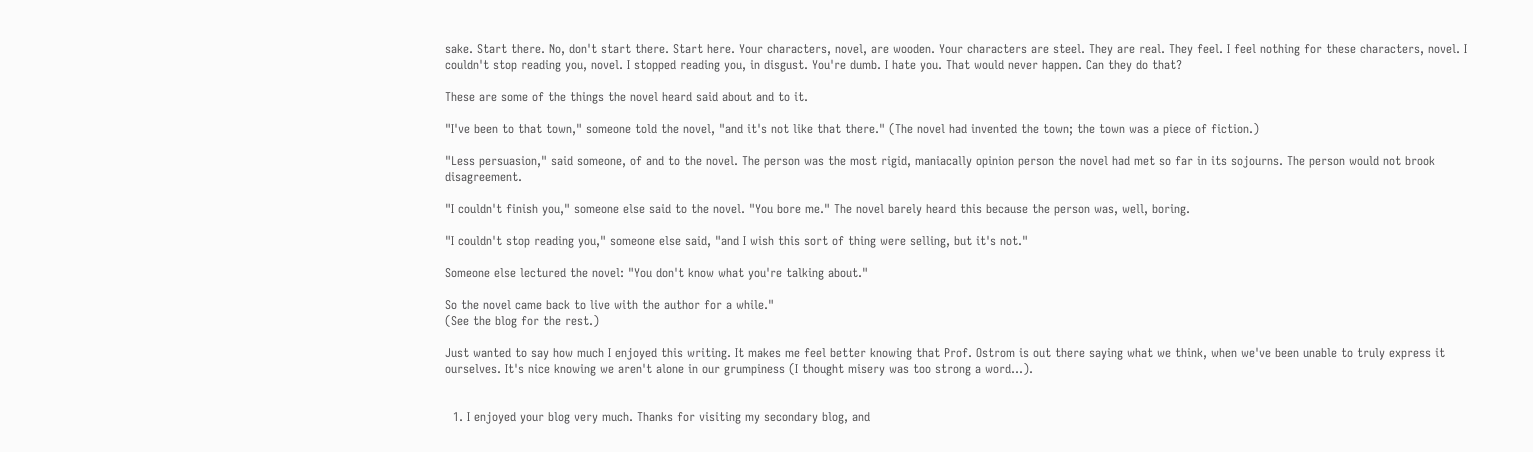sake. Start there. No, don't start there. Start here. Your characters, novel, are wooden. Your characters are steel. They are real. They feel. I feel nothing for these characters, novel. I couldn't stop reading you, novel. I stopped reading you, in disgust. You're dumb. I hate you. That would never happen. Can they do that?

These are some of the things the novel heard said about and to it.

"I've been to that town," someone told the novel, "and it's not like that there." (The novel had invented the town; the town was a piece of fiction.)

"Less persuasion," said someone, of and to the novel. The person was the most rigid, maniacally opinion person the novel had met so far in its sojourns. The person would not brook disagreement.

"I couldn't finish you," someone else said to the novel. "You bore me." The novel barely heard this because the person was, well, boring.

"I couldn't stop reading you," someone else said, "and I wish this sort of thing were selling, but it's not."

Someone else lectured the novel: "You don't know what you're talking about."

So the novel came back to live with the author for a while."
(See the blog for the rest.)

Just wanted to say how much I enjoyed this writing. It makes me feel better knowing that Prof. Ostrom is out there saying what we think, when we've been unable to truly express it ourselves. It's nice knowing we aren't alone in our grumpiness (I thought misery was too strong a word...).


  1. I enjoyed your blog very much. Thanks for visiting my secondary blog, and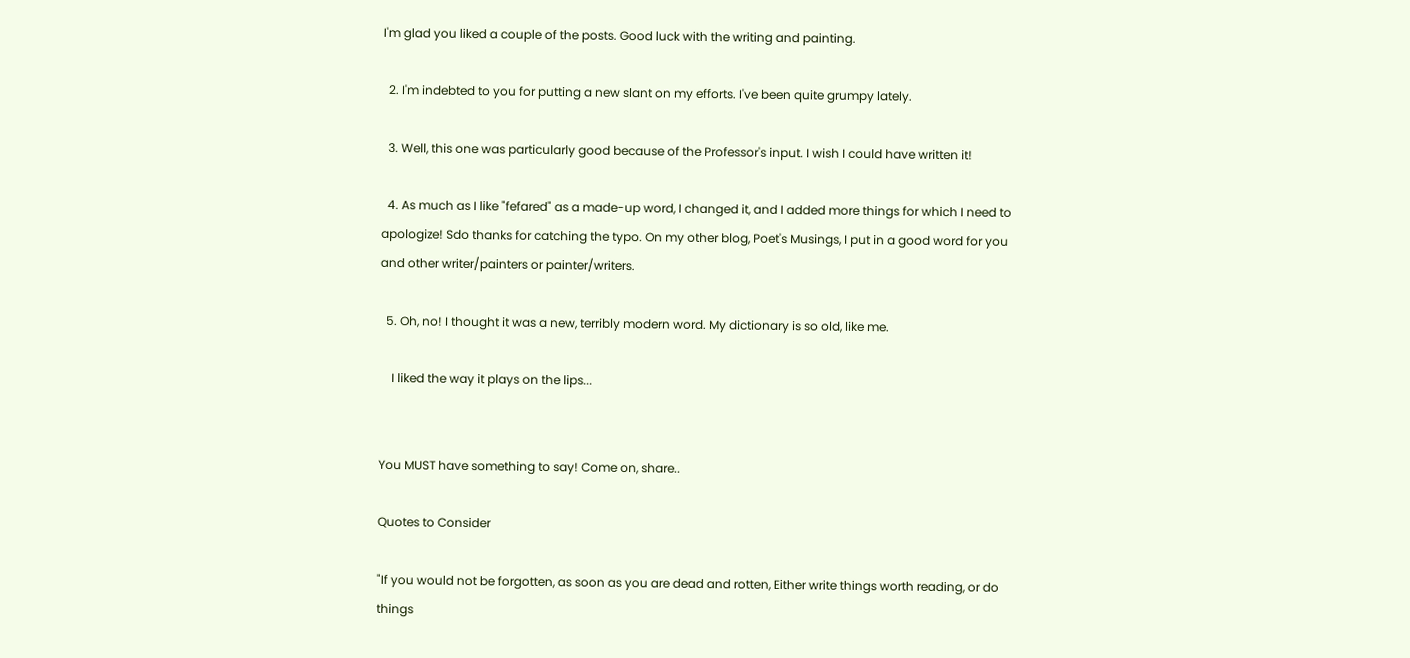I'm glad you liked a couple of the posts. Good luck with the writing and painting.

  2. I'm indebted to you for putting a new slant on my efforts. I've been quite grumpy lately.

  3. Well, this one was particularly good because of the Professor's input. I wish I could have written it!

  4. As much as I like "fefared" as a made-up word, I changed it, and I added more things for which I need to apologize! Sdo thanks for catching the typo. On my other blog, Poet's Musings, I put in a good word for you and other writer/painters or painter/writers.

  5. Oh, no! I thought it was a new, terribly modern word. My dictionary is so old, like me.

    I liked the way it plays on the lips...


You MUST have something to say! Come on, share..

Quotes to Consider

"If you would not be forgotten, as soon as you are dead and rotten, Either write things worth reading, or do things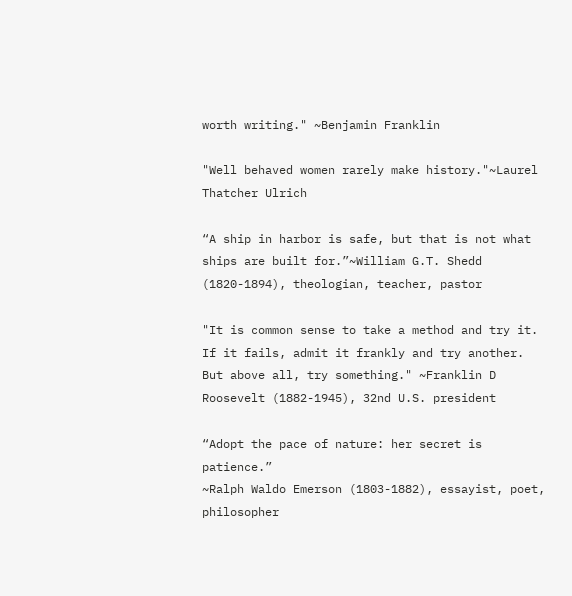worth writing." ~Benjamin Franklin

"Well behaved women rarely make history."~Laurel Thatcher Ulrich

“A ship in harbor is safe, but that is not what ships are built for.”~William G.T. Shedd (1820-1894), theologian, teacher, pastor

"It is common sense to take a method and try it. If it fails, admit it frankly and try another. But above all, try something." ~Franklin D Roosevelt (1882-1945), 32nd U.S. president

“Adopt the pace of nature: her secret is patience.”
~Ralph Waldo Emerson (1803-1882), essayist, poet, philosopher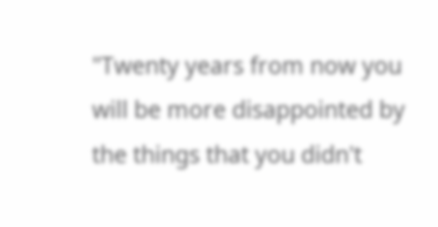"Twenty years from now you will be more disappointed by the things that you didn't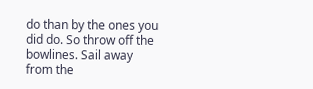do than by the ones you did do. So throw off the bowlines. Sail away from the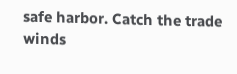safe harbor. Catch the trade winds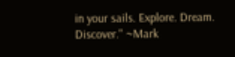in your sails. Explore. Dream. Discover." ~Mark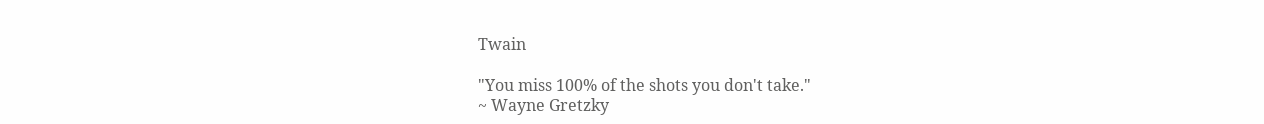Twain

"You miss 100% of the shots you don't take."
~ Wayne Gretzky